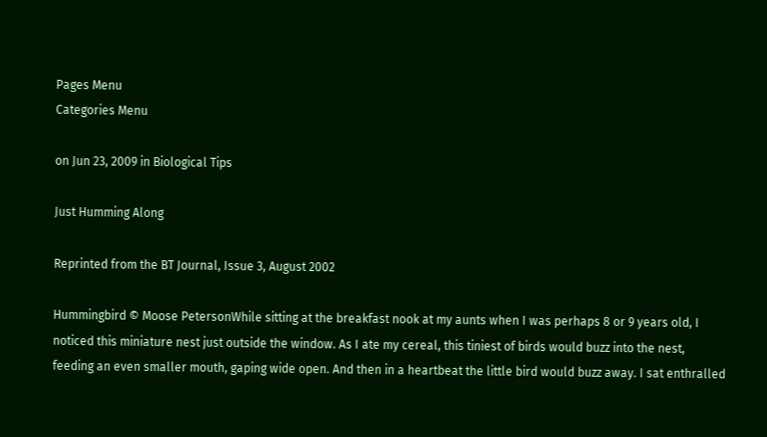Pages Menu
Categories Menu

on Jun 23, 2009 in Biological Tips

Just Humming Along

Reprinted from the BT Journal, Issue 3, August 2002

Hummingbird © Moose PetersonWhile sitting at the breakfast nook at my aunts when I was perhaps 8 or 9 years old, I noticed this miniature nest just outside the window. As I ate my cereal, this tiniest of birds would buzz into the nest, feeding an even smaller mouth, gaping wide open. And then in a heartbeat the little bird would buzz away. I sat enthralled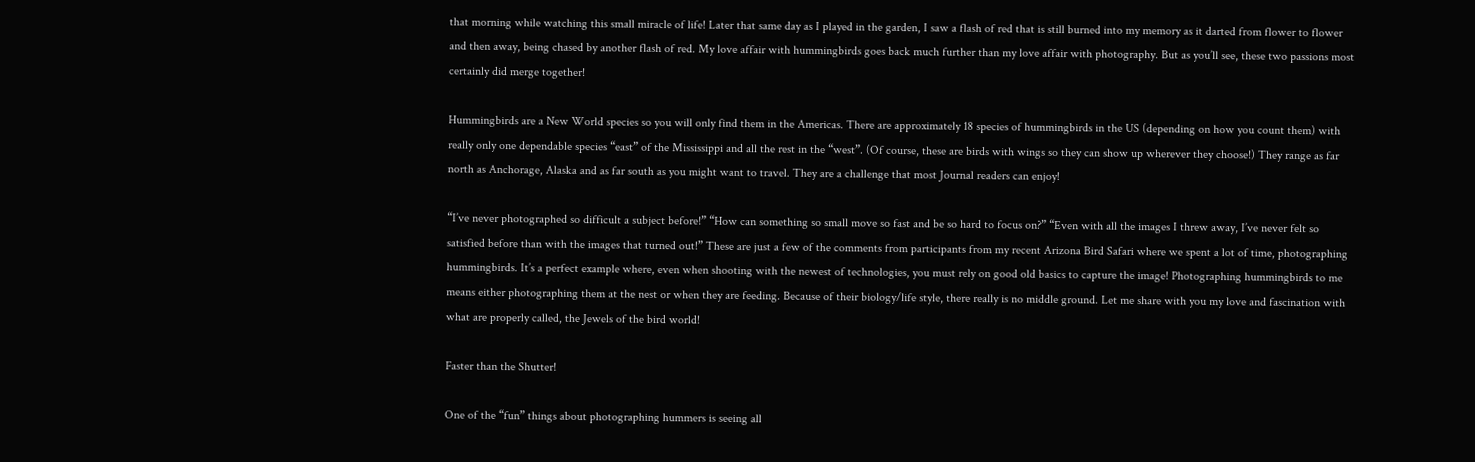that morning while watching this small miracle of life! Later that same day as I played in the garden, I saw a flash of red that is still burned into my memory as it darted from flower to flower and then away, being chased by another flash of red. My love affair with hummingbirds goes back much further than my love affair with photography. But as you’ll see, these two passions most certainly did merge together!

Hummingbirds are a New World species so you will only find them in the Americas. There are approximately 18 species of hummingbirds in the US (depending on how you count them) with really only one dependable species “east” of the Mississippi and all the rest in the “west”. (Of course, these are birds with wings so they can show up wherever they choose!) They range as far north as Anchorage, Alaska and as far south as you might want to travel. They are a challenge that most Journal readers can enjoy!

“I’ve never photographed so difficult a subject before!” “How can something so small move so fast and be so hard to focus on?” “Even with all the images I threw away, I’ve never felt so satisfied before than with the images that turned out!” These are just a few of the comments from participants from my recent Arizona Bird Safari where we spent a lot of time, photographing hummingbirds. It’s a perfect example where, even when shooting with the newest of technologies, you must rely on good old basics to capture the image! Photographing hummingbirds to me means either photographing them at the nest or when they are feeding. Because of their biology/life style, there really is no middle ground. Let me share with you my love and fascination with what are properly called, the Jewels of the bird world!

Faster than the Shutter!

One of the “fun” things about photographing hummers is seeing all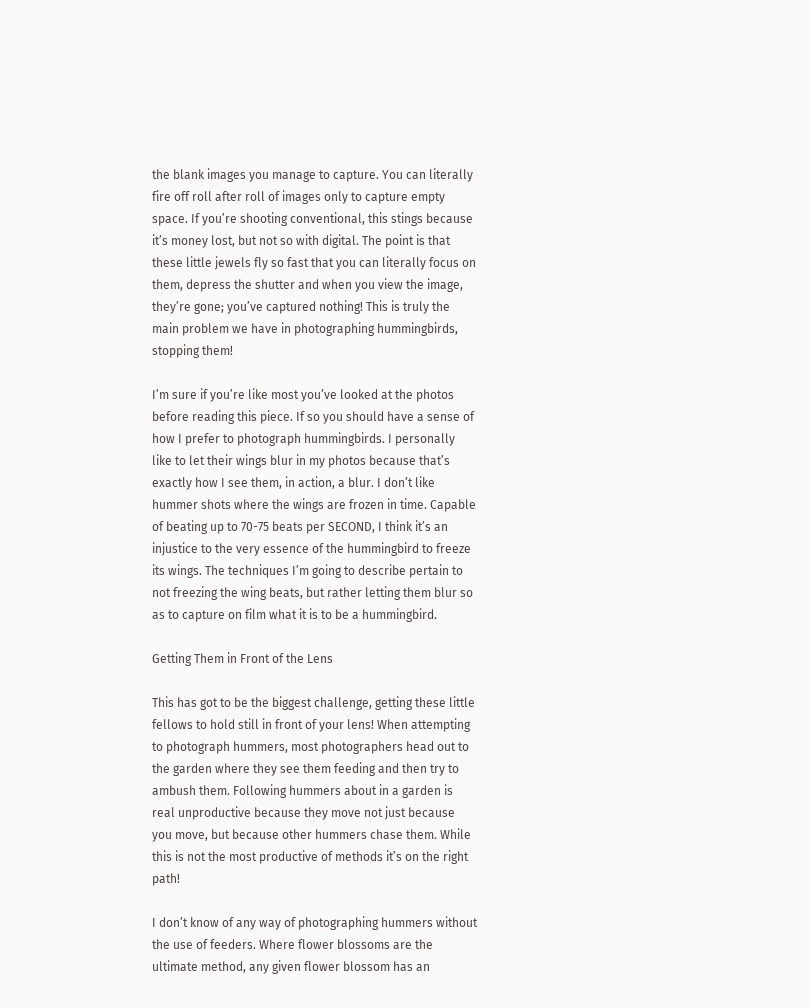the blank images you manage to capture. You can literally fire off roll after roll of images only to capture empty space. If you’re shooting conventional, this stings because it’s money lost, but not so with digital. The point is that these little jewels fly so fast that you can literally focus on them, depress the shutter and when you view the image, they’re gone; you’ve captured nothing! This is truly the main problem we have in photographing hummingbirds, stopping them!

I’m sure if you’re like most you’ve looked at the photos before reading this piece. If so you should have a sense of how I prefer to photograph hummingbirds. I personally like to let their wings blur in my photos because that’s exactly how I see them, in action, a blur. I don’t like hummer shots where the wings are frozen in time. Capable of beating up to 70-75 beats per SECOND, I think it’s an injustice to the very essence of the hummingbird to freeze its wings. The techniques I’m going to describe pertain to not freezing the wing beats, but rather letting them blur so as to capture on film what it is to be a hummingbird.

Getting Them in Front of the Lens

This has got to be the biggest challenge, getting these little fellows to hold still in front of your lens! When attempting to photograph hummers, most photographers head out to the garden where they see them feeding and then try to ambush them. Following hummers about in a garden is real unproductive because they move not just because you move, but because other hummers chase them. While this is not the most productive of methods it’s on the right path!

I don’t know of any way of photographing hummers without the use of feeders. Where flower blossoms are the ultimate method, any given flower blossom has an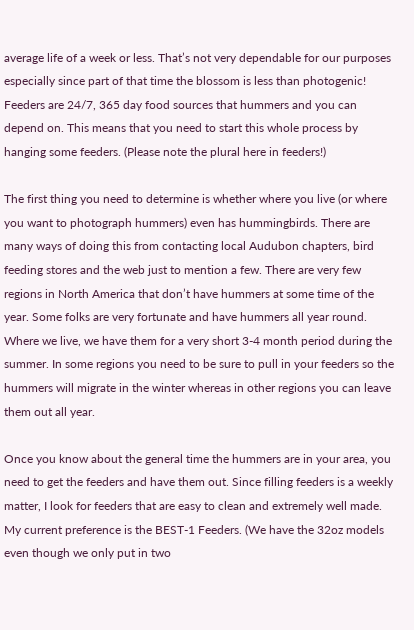average life of a week or less. That’s not very dependable for our purposes especially since part of that time the blossom is less than photogenic! Feeders are 24/7, 365 day food sources that hummers and you can depend on. This means that you need to start this whole process by hanging some feeders. (Please note the plural here in feeders!)

The first thing you need to determine is whether where you live (or where you want to photograph hummers) even has hummingbirds. There are many ways of doing this from contacting local Audubon chapters, bird feeding stores and the web just to mention a few. There are very few regions in North America that don’t have hummers at some time of the year. Some folks are very fortunate and have hummers all year round. Where we live, we have them for a very short 3-4 month period during the summer. In some regions you need to be sure to pull in your feeders so the hummers will migrate in the winter whereas in other regions you can leave them out all year.

Once you know about the general time the hummers are in your area, you need to get the feeders and have them out. Since filling feeders is a weekly matter, I look for feeders that are easy to clean and extremely well made. My current preference is the BEST-1 Feeders. (We have the 32oz models even though we only put in two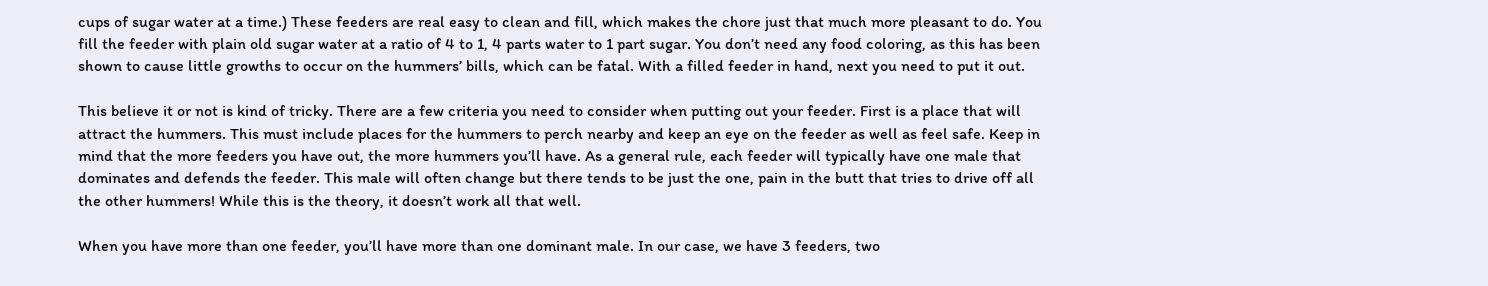cups of sugar water at a time.) These feeders are real easy to clean and fill, which makes the chore just that much more pleasant to do. You fill the feeder with plain old sugar water at a ratio of 4 to 1, 4 parts water to 1 part sugar. You don’t need any food coloring, as this has been shown to cause little growths to occur on the hummers’ bills, which can be fatal. With a filled feeder in hand, next you need to put it out.

This believe it or not is kind of tricky. There are a few criteria you need to consider when putting out your feeder. First is a place that will attract the hummers. This must include places for the hummers to perch nearby and keep an eye on the feeder as well as feel safe. Keep in mind that the more feeders you have out, the more hummers you’ll have. As a general rule, each feeder will typically have one male that dominates and defends the feeder. This male will often change but there tends to be just the one, pain in the butt that tries to drive off all the other hummers! While this is the theory, it doesn’t work all that well.

When you have more than one feeder, you’ll have more than one dominant male. In our case, we have 3 feeders, two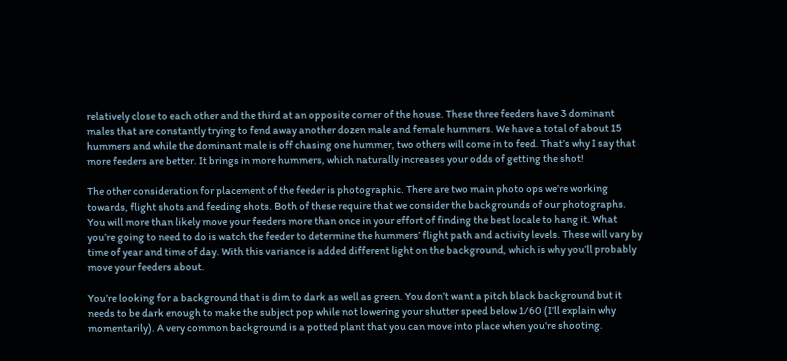relatively close to each other and the third at an opposite corner of the house. These three feeders have 3 dominant males that are constantly trying to fend away another dozen male and female hummers. We have a total of about 15 hummers and while the dominant male is off chasing one hummer, two others will come in to feed. That’s why I say that more feeders are better. It brings in more hummers, which naturally increases your odds of getting the shot!

The other consideration for placement of the feeder is photographic. There are two main photo ops we’re working towards, flight shots and feeding shots. Both of these require that we consider the backgrounds of our photographs. You will more than likely move your feeders more than once in your effort of finding the best locale to hang it. What you’re going to need to do is watch the feeder to determine the hummers’ flight path and activity levels. These will vary by time of year and time of day. With this variance is added different light on the background, which is why you’ll probably move your feeders about.

You’re looking for a background that is dim to dark as well as green. You don’t want a pitch black background but it needs to be dark enough to make the subject pop while not lowering your shutter speed below 1/60 (I’ll explain why momentarily). A very common background is a potted plant that you can move into place when you’re shooting.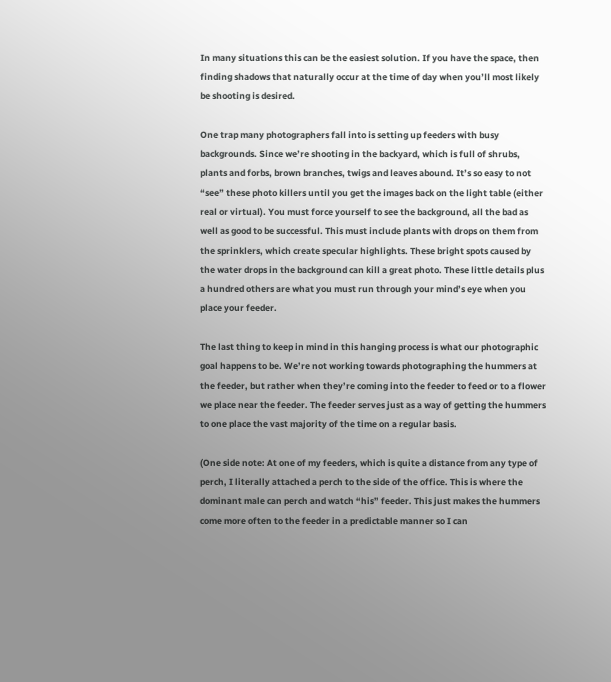In many situations this can be the easiest solution. If you have the space, then finding shadows that naturally occur at the time of day when you’ll most likely be shooting is desired.

One trap many photographers fall into is setting up feeders with busy backgrounds. Since we’re shooting in the backyard, which is full of shrubs, plants and forbs, brown branches, twigs and leaves abound. It’s so easy to not “see” these photo killers until you get the images back on the light table (either real or virtual). You must force yourself to see the background, all the bad as well as good to be successful. This must include plants with drops on them from the sprinklers, which create specular highlights. These bright spots caused by the water drops in the background can kill a great photo. These little details plus a hundred others are what you must run through your mind’s eye when you place your feeder.

The last thing to keep in mind in this hanging process is what our photographic goal happens to be. We’re not working towards photographing the hummers at the feeder, but rather when they’re coming into the feeder to feed or to a flower we place near the feeder. The feeder serves just as a way of getting the hummers to one place the vast majority of the time on a regular basis.

(One side note: At one of my feeders, which is quite a distance from any type of perch, I literally attached a perch to the side of the office. This is where the dominant male can perch and watch “his” feeder. This just makes the hummers come more often to the feeder in a predictable manner so I can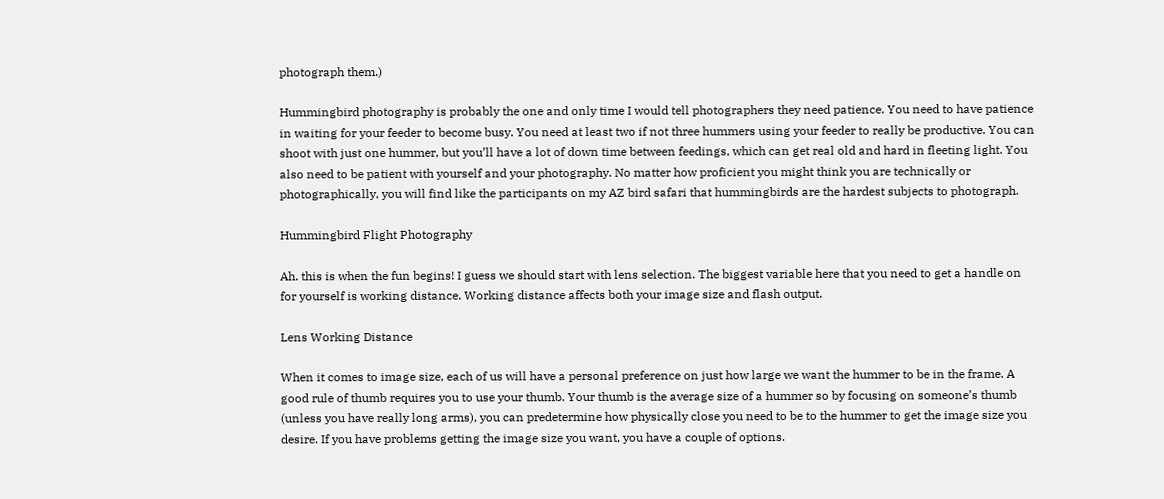photograph them.)

Hummingbird photography is probably the one and only time I would tell photographers they need patience. You need to have patience in waiting for your feeder to become busy. You need at least two if not three hummers using your feeder to really be productive. You can shoot with just one hummer, but you’ll have a lot of down time between feedings, which can get real old and hard in fleeting light. You also need to be patient with yourself and your photography. No matter how proficient you might think you are technically or photographically, you will find like the participants on my AZ bird safari that hummingbirds are the hardest subjects to photograph.

Hummingbird Flight Photography

Ah. this is when the fun begins! I guess we should start with lens selection. The biggest variable here that you need to get a handle on for yourself is working distance. Working distance affects both your image size and flash output.

Lens Working Distance

When it comes to image size, each of us will have a personal preference on just how large we want the hummer to be in the frame. A good rule of thumb requires you to use your thumb. Your thumb is the average size of a hummer so by focusing on someone’s thumb (unless you have really long arms), you can predetermine how physically close you need to be to the hummer to get the image size you desire. If you have problems getting the image size you want, you have a couple of options.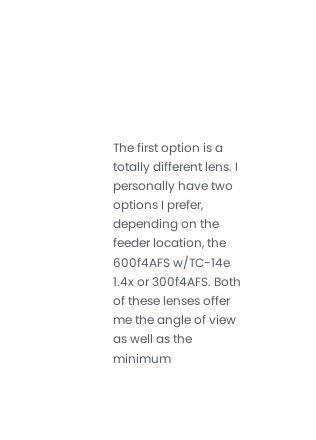The first option is a totally different lens. I personally have two options I prefer, depending on the feeder location, the 600f4AFS w/TC-14e 1.4x or 300f4AFS. Both of these lenses offer me the angle of view as well as the minimum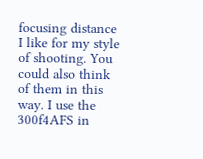focusing distance I like for my style of shooting. You could also think of them in this way. I use the 300f4AFS in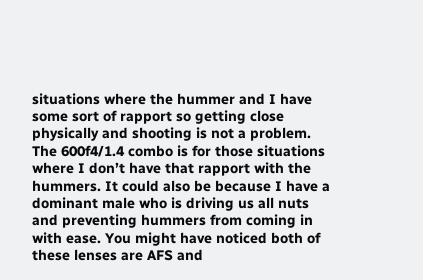situations where the hummer and I have some sort of rapport so getting close physically and shooting is not a problem. The 600f4/1.4 combo is for those situations where I don’t have that rapport with the hummers. It could also be because I have a dominant male who is driving us all nuts and preventing hummers from coming in with ease. You might have noticed both of these lenses are AFS and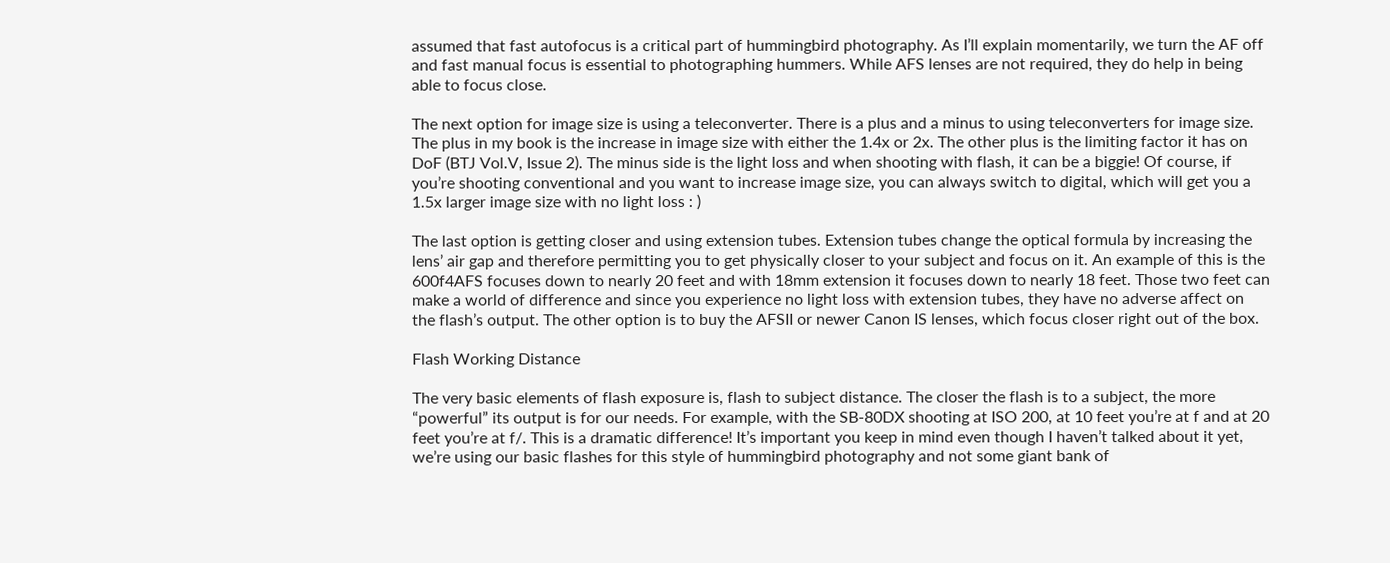assumed that fast autofocus is a critical part of hummingbird photography. As I’ll explain momentarily, we turn the AF off and fast manual focus is essential to photographing hummers. While AFS lenses are not required, they do help in being able to focus close.

The next option for image size is using a teleconverter. There is a plus and a minus to using teleconverters for image size. The plus in my book is the increase in image size with either the 1.4x or 2x. The other plus is the limiting factor it has on DoF (BTJ Vol.V, Issue 2). The minus side is the light loss and when shooting with flash, it can be a biggie! Of course, if you’re shooting conventional and you want to increase image size, you can always switch to digital, which will get you a 1.5x larger image size with no light loss : )

The last option is getting closer and using extension tubes. Extension tubes change the optical formula by increasing the lens’ air gap and therefore permitting you to get physically closer to your subject and focus on it. An example of this is the 600f4AFS focuses down to nearly 20 feet and with 18mm extension it focuses down to nearly 18 feet. Those two feet can make a world of difference and since you experience no light loss with extension tubes, they have no adverse affect on the flash’s output. The other option is to buy the AFSII or newer Canon IS lenses, which focus closer right out of the box.

Flash Working Distance

The very basic elements of flash exposure is, flash to subject distance. The closer the flash is to a subject, the more “powerful” its output is for our needs. For example, with the SB-80DX shooting at ISO 200, at 10 feet you’re at f and at 20 feet you’re at f/. This is a dramatic difference! It’s important you keep in mind even though I haven’t talked about it yet, we’re using our basic flashes for this style of hummingbird photography and not some giant bank of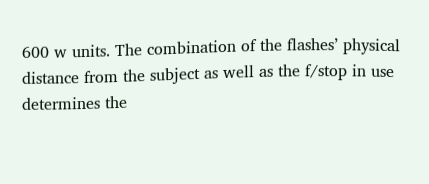600 w units. The combination of the flashes’ physical distance from the subject as well as the f/stop in use determines the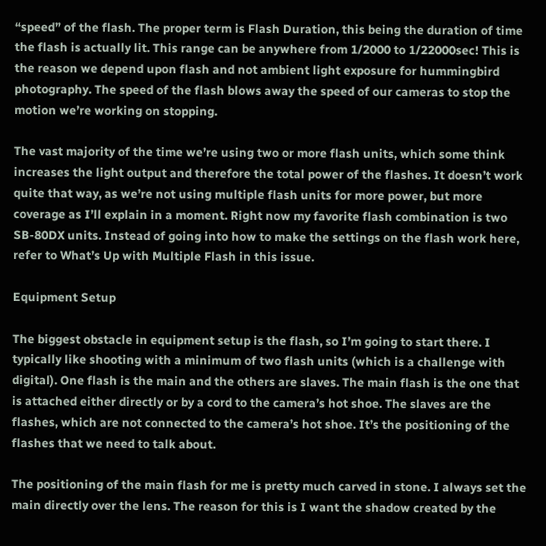“speed” of the flash. The proper term is Flash Duration, this being the duration of time the flash is actually lit. This range can be anywhere from 1/2000 to 1/22000sec! This is the reason we depend upon flash and not ambient light exposure for hummingbird photography. The speed of the flash blows away the speed of our cameras to stop the motion we’re working on stopping.

The vast majority of the time we’re using two or more flash units, which some think increases the light output and therefore the total power of the flashes. It doesn’t work quite that way, as we’re not using multiple flash units for more power, but more coverage as I’ll explain in a moment. Right now my favorite flash combination is two SB-80DX units. Instead of going into how to make the settings on the flash work here, refer to What’s Up with Multiple Flash in this issue.

Equipment Setup

The biggest obstacle in equipment setup is the flash, so I’m going to start there. I typically like shooting with a minimum of two flash units (which is a challenge with digital). One flash is the main and the others are slaves. The main flash is the one that is attached either directly or by a cord to the camera’s hot shoe. The slaves are the flashes, which are not connected to the camera’s hot shoe. It’s the positioning of the flashes that we need to talk about.

The positioning of the main flash for me is pretty much carved in stone. I always set the main directly over the lens. The reason for this is I want the shadow created by the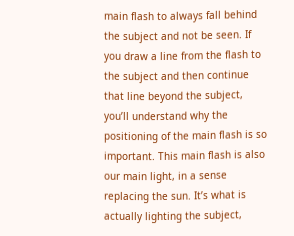main flash to always fall behind the subject and not be seen. If you draw a line from the flash to the subject and then continue that line beyond the subject, you’ll understand why the positioning of the main flash is so important. This main flash is also our main light, in a sense replacing the sun. It’s what is actually lighting the subject,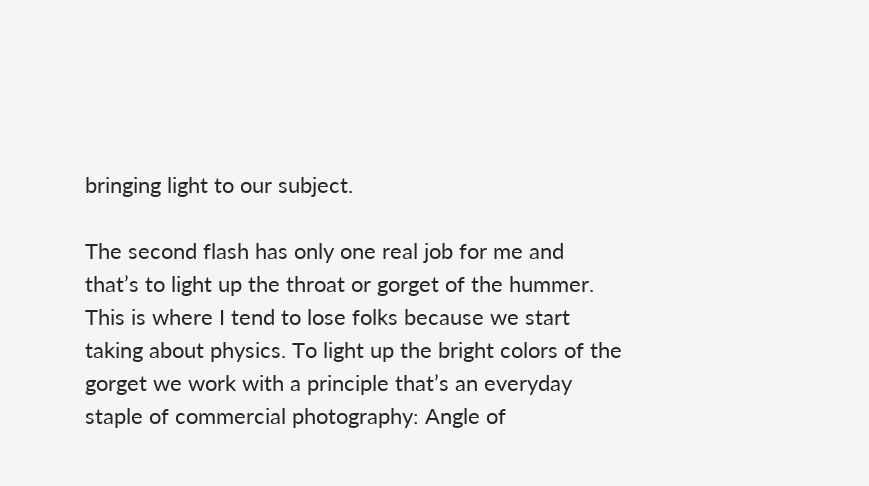bringing light to our subject.

The second flash has only one real job for me and that’s to light up the throat or gorget of the hummer. This is where I tend to lose folks because we start taking about physics. To light up the bright colors of the gorget we work with a principle that’s an everyday staple of commercial photography: Angle of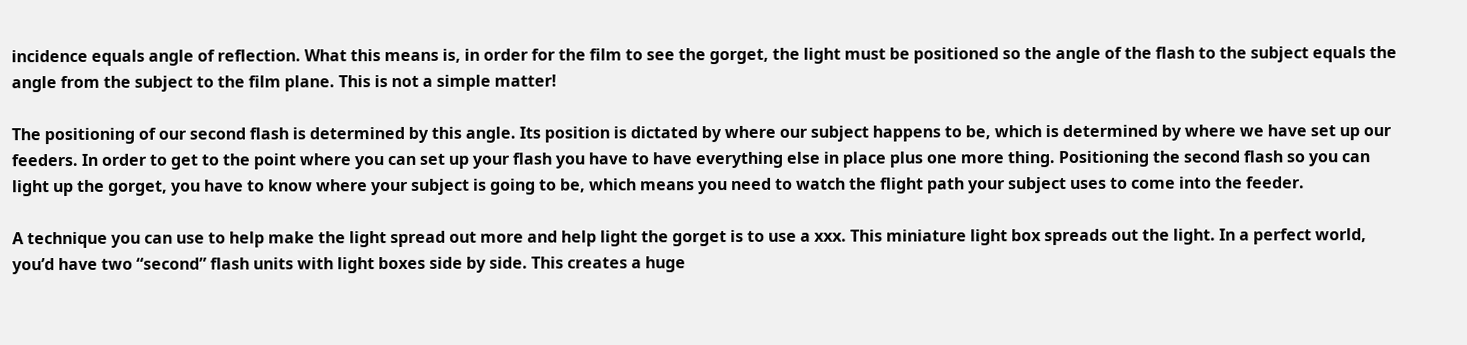incidence equals angle of reflection. What this means is, in order for the film to see the gorget, the light must be positioned so the angle of the flash to the subject equals the angle from the subject to the film plane. This is not a simple matter!

The positioning of our second flash is determined by this angle. Its position is dictated by where our subject happens to be, which is determined by where we have set up our feeders. In order to get to the point where you can set up your flash you have to have everything else in place plus one more thing. Positioning the second flash so you can light up the gorget, you have to know where your subject is going to be, which means you need to watch the flight path your subject uses to come into the feeder.

A technique you can use to help make the light spread out more and help light the gorget is to use a xxx. This miniature light box spreads out the light. In a perfect world, you’d have two “second” flash units with light boxes side by side. This creates a huge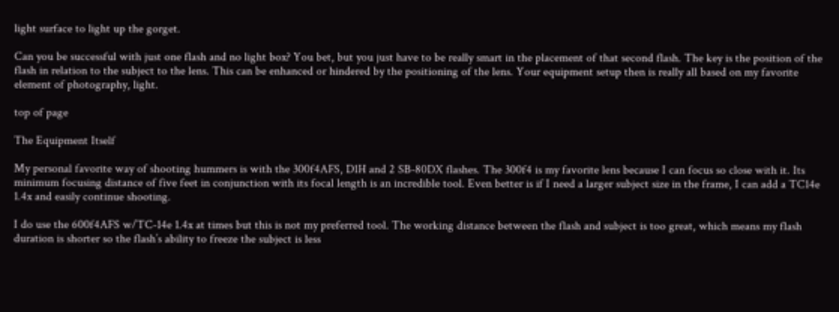light surface to light up the gorget.

Can you be successful with just one flash and no light box? You bet, but you just have to be really smart in the placement of that second flash. The key is the position of the flash in relation to the subject to the lens. This can be enhanced or hindered by the positioning of the lens. Your equipment setup then is really all based on my favorite element of photography, light.

top of page

The Equipment Itself

My personal favorite way of shooting hummers is with the 300f4AFS, D1H and 2 SB-80DX flashes. The 300f4 is my favorite lens because I can focus so close with it. Its minimum focusing distance of five feet in conjunction with its focal length is an incredible tool. Even better is if I need a larger subject size in the frame, I can add a TC14e 1.4x and easily continue shooting.

I do use the 600f4AFS w/TC-14e 1.4x at times but this is not my preferred tool. The working distance between the flash and subject is too great, which means my flash duration is shorter so the flash’s ability to freeze the subject is less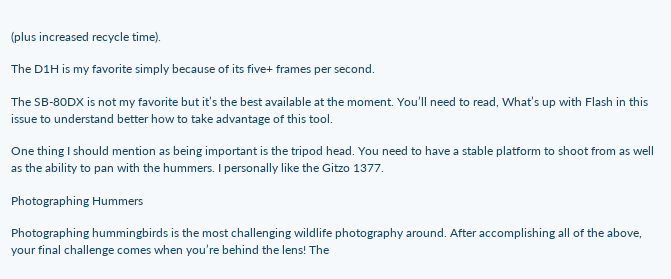(plus increased recycle time).

The D1H is my favorite simply because of its five+ frames per second.

The SB-80DX is not my favorite but it’s the best available at the moment. You’ll need to read, What’s up with Flash in this issue to understand better how to take advantage of this tool.

One thing I should mention as being important is the tripod head. You need to have a stable platform to shoot from as well as the ability to pan with the hummers. I personally like the Gitzo 1377.

Photographing Hummers

Photographing hummingbirds is the most challenging wildlife photography around. After accomplishing all of the above, your final challenge comes when you’re behind the lens! The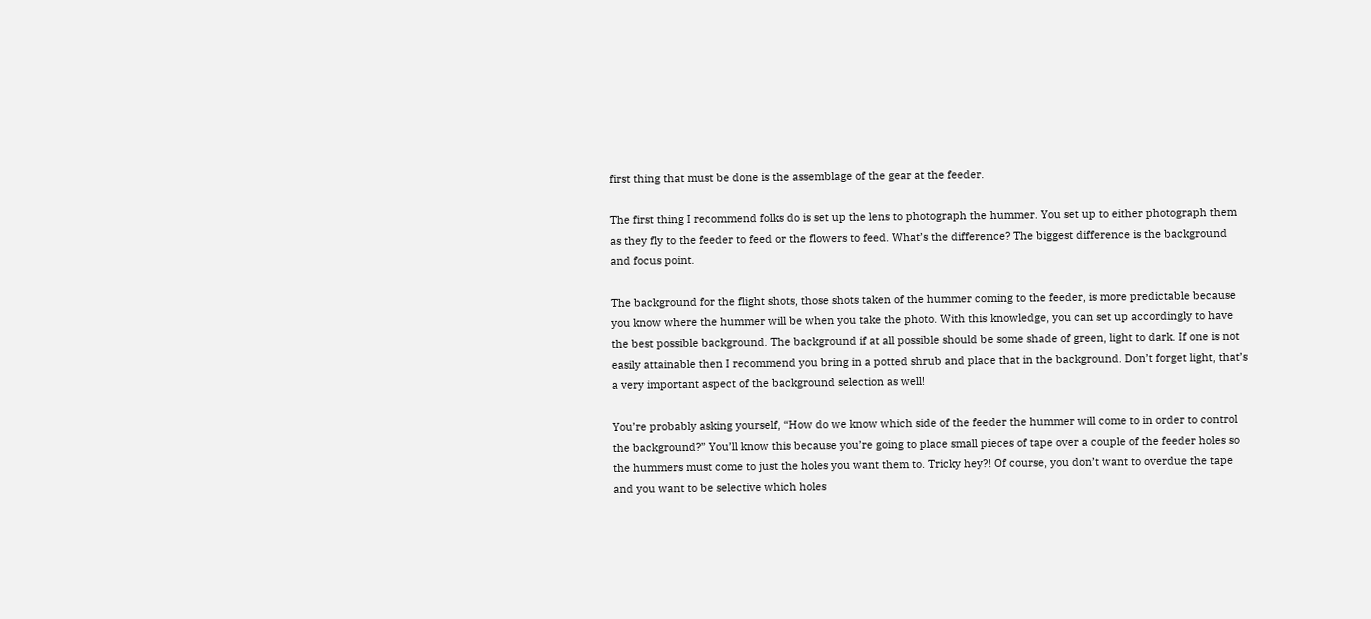first thing that must be done is the assemblage of the gear at the feeder.

The first thing I recommend folks do is set up the lens to photograph the hummer. You set up to either photograph them as they fly to the feeder to feed or the flowers to feed. What’s the difference? The biggest difference is the background and focus point.

The background for the flight shots, those shots taken of the hummer coming to the feeder, is more predictable because you know where the hummer will be when you take the photo. With this knowledge, you can set up accordingly to have the best possible background. The background if at all possible should be some shade of green, light to dark. If one is not easily attainable then I recommend you bring in a potted shrub and place that in the background. Don’t forget light, that’s a very important aspect of the background selection as well!

You’re probably asking yourself, “How do we know which side of the feeder the hummer will come to in order to control the background?” You’ll know this because you’re going to place small pieces of tape over a couple of the feeder holes so the hummers must come to just the holes you want them to. Tricky hey?! Of course, you don’t want to overdue the tape and you want to be selective which holes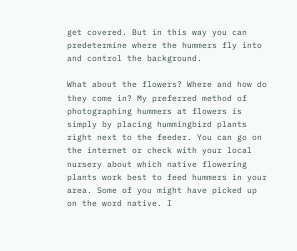get covered. But in this way you can predetermine where the hummers fly into and control the background.

What about the flowers? Where and how do they come in? My preferred method of photographing hummers at flowers is simply by placing hummingbird plants right next to the feeder. You can go on the internet or check with your local nursery about which native flowering plants work best to feed hummers in your area. Some of you might have picked up on the word native. I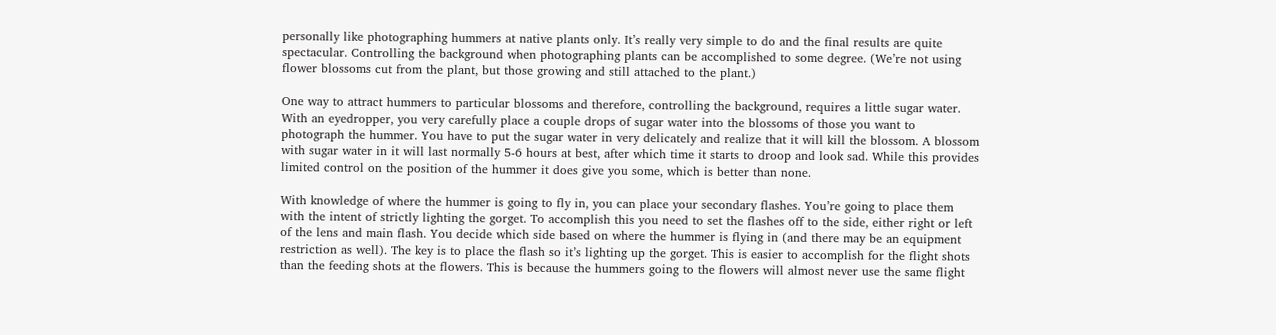personally like photographing hummers at native plants only. It’s really very simple to do and the final results are quite spectacular. Controlling the background when photographing plants can be accomplished to some degree. (We’re not using flower blossoms cut from the plant, but those growing and still attached to the plant.)

One way to attract hummers to particular blossoms and therefore, controlling the background, requires a little sugar water. With an eyedropper, you very carefully place a couple drops of sugar water into the blossoms of those you want to photograph the hummer. You have to put the sugar water in very delicately and realize that it will kill the blossom. A blossom with sugar water in it will last normally 5-6 hours at best, after which time it starts to droop and look sad. While this provides limited control on the position of the hummer it does give you some, which is better than none.

With knowledge of where the hummer is going to fly in, you can place your secondary flashes. You’re going to place them with the intent of strictly lighting the gorget. To accomplish this you need to set the flashes off to the side, either right or left of the lens and main flash. You decide which side based on where the hummer is flying in (and there may be an equipment restriction as well). The key is to place the flash so it’s lighting up the gorget. This is easier to accomplish for the flight shots than the feeding shots at the flowers. This is because the hummers going to the flowers will almost never use the same flight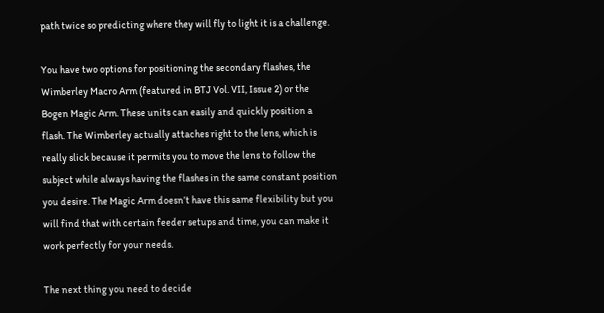path twice so predicting where they will fly to light it is a challenge.

You have two options for positioning the secondary flashes, the Wimberley Macro Arm (featured in BTJ Vol. VII, Issue 2) or the Bogen Magic Arm. These units can easily and quickly position a flash. The Wimberley actually attaches right to the lens, which is really slick because it permits you to move the lens to follow the subject while always having the flashes in the same constant position you desire. The Magic Arm doesn’t have this same flexibility but you will find that with certain feeder setups and time, you can make it work perfectly for your needs.

The next thing you need to decide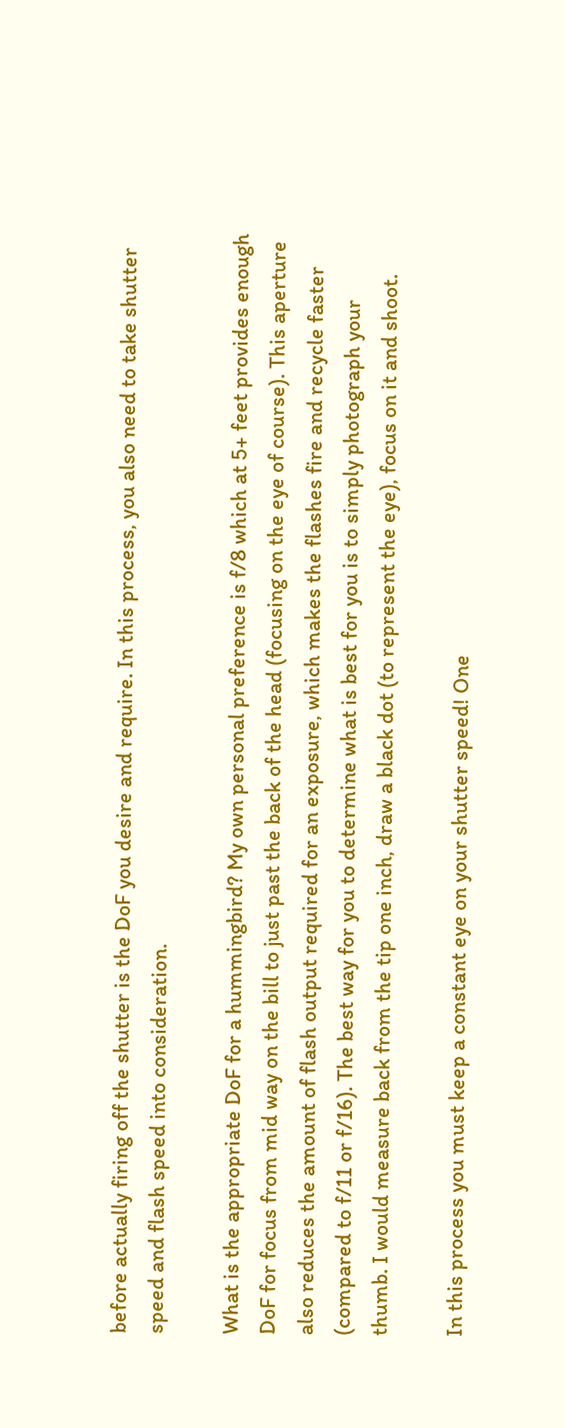before actually firing off the shutter is the DoF you desire and require. In this process, you also need to take shutter speed and flash speed into consideration.

What is the appropriate DoF for a hummingbird? My own personal preference is f/8 which at 5+ feet provides enough DoF for focus from mid way on the bill to just past the back of the head (focusing on the eye of course). This aperture also reduces the amount of flash output required for an exposure, which makes the flashes fire and recycle faster (compared to f/11 or f/16). The best way for you to determine what is best for you is to simply photograph your thumb. I would measure back from the tip one inch, draw a black dot (to represent the eye), focus on it and shoot.

In this process you must keep a constant eye on your shutter speed! One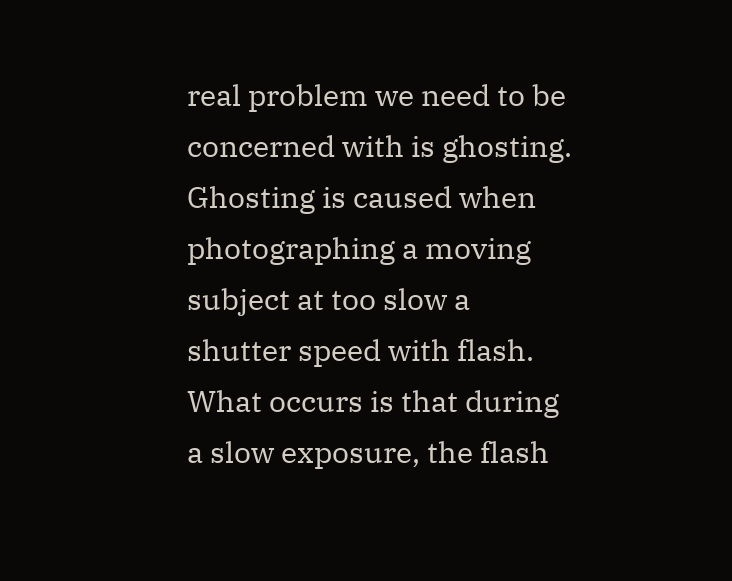real problem we need to be concerned with is ghosting. Ghosting is caused when photographing a moving subject at too slow a shutter speed with flash. What occurs is that during a slow exposure, the flash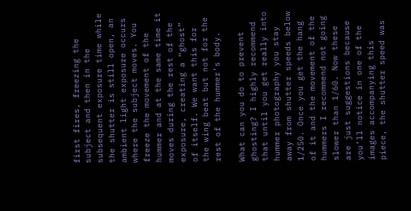first fires, freezing the subject and then in the subsequent exposure time while the shutter is still open, an ambient light exposure occurs where the subject moves. You freeze the movement of the hummer and at the same time it moves during the rest of the exposure, creating a “ghost” of itself. We want this for the wing beat but not for the rest of the hummer’s body.

What can you do to prevent ghosting? I highly recommend that until you get really into hummer photography you stay away from shutter speeds below 1/250. Once you get the hang of it and the movement of the hummers I recommend not going slower than 1/60. Now these are just suggestions because you’ll notice in one of the images accompanying this piece, the shutter speed was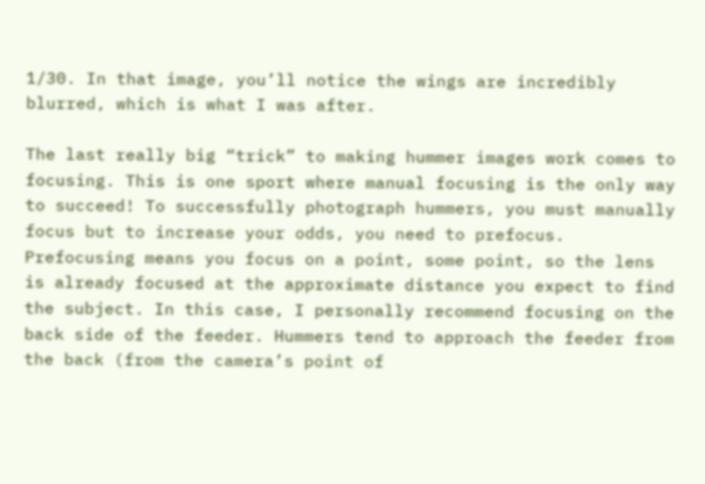1/30. In that image, you’ll notice the wings are incredibly blurred, which is what I was after.

The last really big “trick” to making hummer images work comes to focusing. This is one sport where manual focusing is the only way to succeed! To successfully photograph hummers, you must manually focus but to increase your odds, you need to prefocus. Prefocusing means you focus on a point, some point, so the lens is already focused at the approximate distance you expect to find the subject. In this case, I personally recommend focusing on the back side of the feeder. Hummers tend to approach the feeder from the back (from the camera’s point of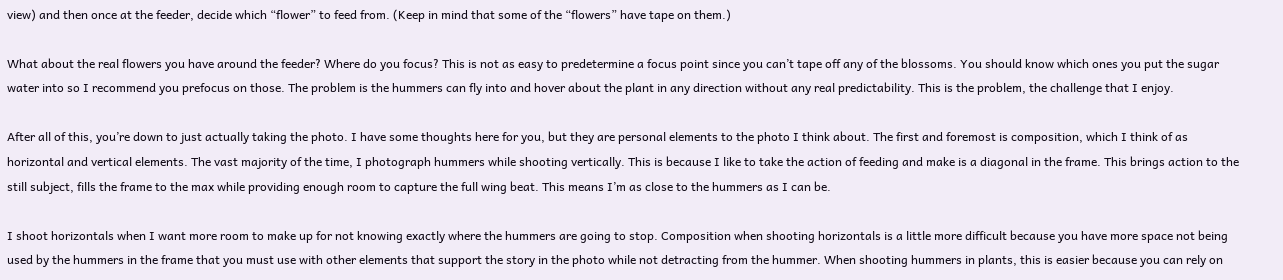view) and then once at the feeder, decide which “flower” to feed from. (Keep in mind that some of the “flowers” have tape on them.)

What about the real flowers you have around the feeder? Where do you focus? This is not as easy to predetermine a focus point since you can’t tape off any of the blossoms. You should know which ones you put the sugar water into so I recommend you prefocus on those. The problem is the hummers can fly into and hover about the plant in any direction without any real predictability. This is the problem, the challenge that I enjoy.

After all of this, you’re down to just actually taking the photo. I have some thoughts here for you, but they are personal elements to the photo I think about. The first and foremost is composition, which I think of as horizontal and vertical elements. The vast majority of the time, I photograph hummers while shooting vertically. This is because I like to take the action of feeding and make is a diagonal in the frame. This brings action to the still subject, fills the frame to the max while providing enough room to capture the full wing beat. This means I’m as close to the hummers as I can be.

I shoot horizontals when I want more room to make up for not knowing exactly where the hummers are going to stop. Composition when shooting horizontals is a little more difficult because you have more space not being used by the hummers in the frame that you must use with other elements that support the story in the photo while not detracting from the hummer. When shooting hummers in plants, this is easier because you can rely on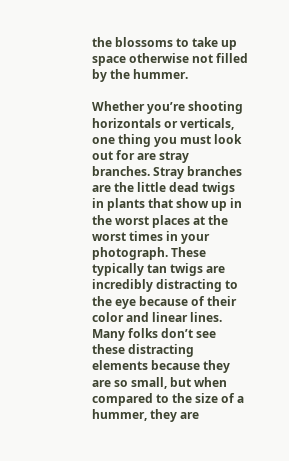the blossoms to take up space otherwise not filled by the hummer.

Whether you’re shooting horizontals or verticals, one thing you must look out for are stray branches. Stray branches are the little dead twigs in plants that show up in the worst places at the worst times in your photograph. These typically tan twigs are incredibly distracting to the eye because of their color and linear lines. Many folks don’t see these distracting elements because they are so small, but when compared to the size of a hummer, they are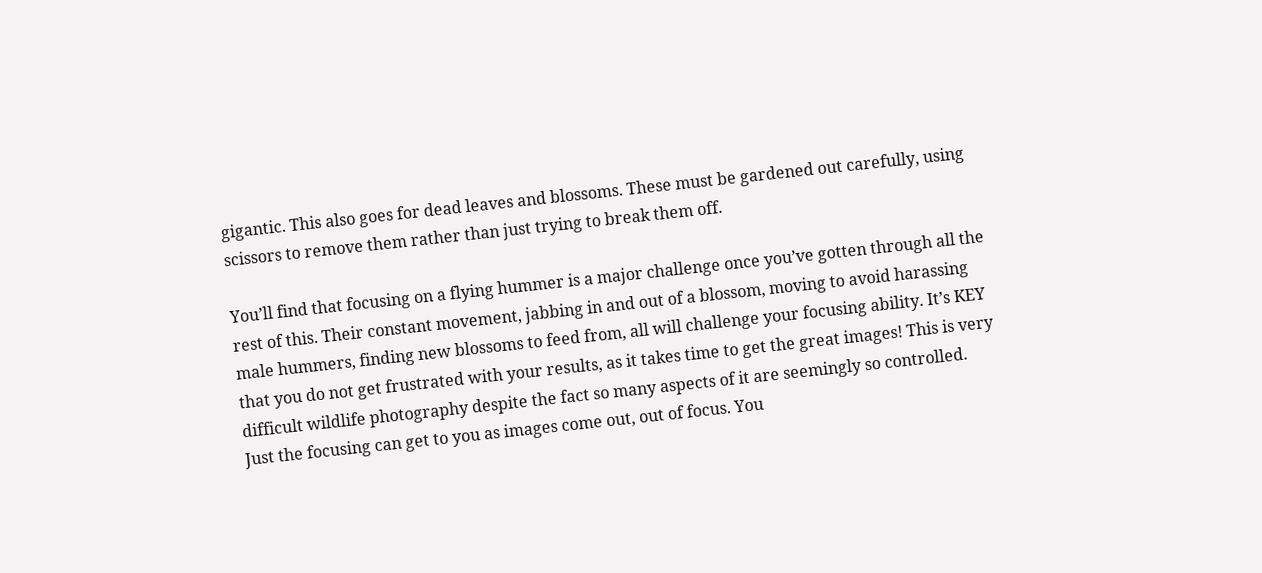gigantic. This also goes for dead leaves and blossoms. These must be gardened out carefully, using scissors to remove them rather than just trying to break them off.

You’ll find that focusing on a flying hummer is a major challenge once you’ve gotten through all the rest of this. Their constant movement, jabbing in and out of a blossom, moving to avoid harassing male hummers, finding new blossoms to feed from, all will challenge your focusing ability. It’s KEY that you do not get frustrated with your results, as it takes time to get the great images! This is very difficult wildlife photography despite the fact so many aspects of it are seemingly so controlled. Just the focusing can get to you as images come out, out of focus. You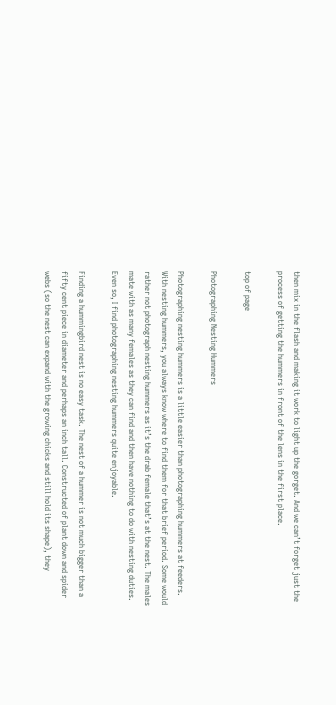then mix in the flash and making it work to light up the gorget. And we can’t forget just the process of getting the hummers in front of the lens in the first place.

top of page

Photographing Nesting Hummers

Photographing nesting hummers is a little easier than photographing hummers at feeders. With nesting hummers, you always know where to find them for that brief period. Some would rather not photograph nesting hummers as it’s the drab female that’s at the nest. The males mate with as many females as they can find and then have nothing to do with nesting duties. Even so, I find photographing nesting hummers quite enjoyable.

Finding a hummingbird nest is no easy task. The nest of a hummer is not much bigger than a fifty cent piece in diameter and perhaps an inch tall. Constructed of plant down and spider webs (so the nest can expand with the growing chicks and still hold its shape), they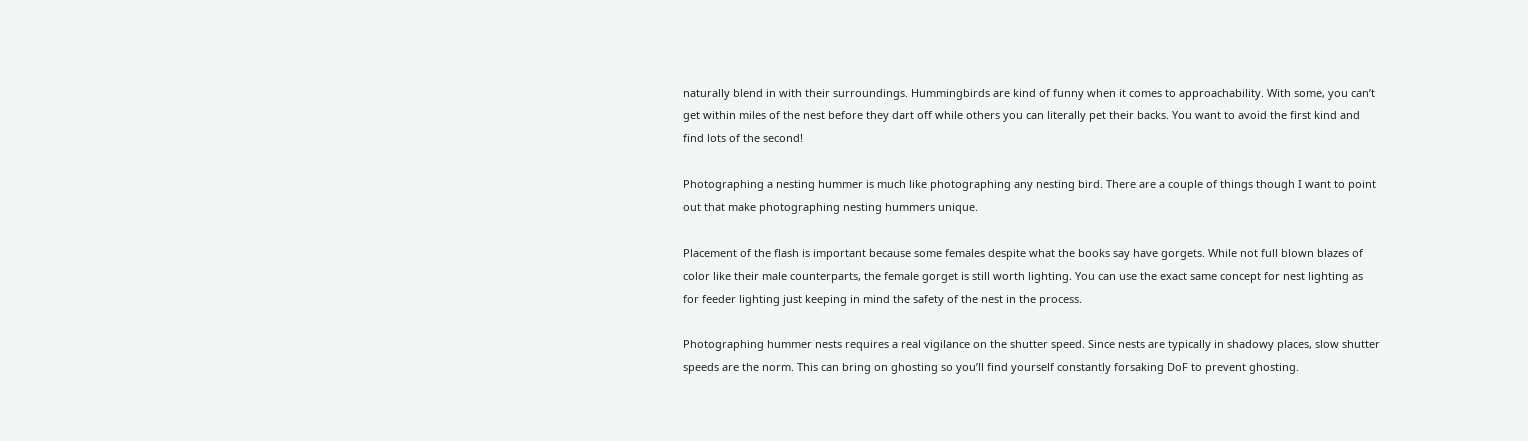naturally blend in with their surroundings. Hummingbirds are kind of funny when it comes to approachability. With some, you can’t get within miles of the nest before they dart off while others you can literally pet their backs. You want to avoid the first kind and find lots of the second!

Photographing a nesting hummer is much like photographing any nesting bird. There are a couple of things though I want to point out that make photographing nesting hummers unique.

Placement of the flash is important because some females despite what the books say have gorgets. While not full blown blazes of color like their male counterparts, the female gorget is still worth lighting. You can use the exact same concept for nest lighting as for feeder lighting just keeping in mind the safety of the nest in the process.

Photographing hummer nests requires a real vigilance on the shutter speed. Since nests are typically in shadowy places, slow shutter speeds are the norm. This can bring on ghosting so you’ll find yourself constantly forsaking DoF to prevent ghosting.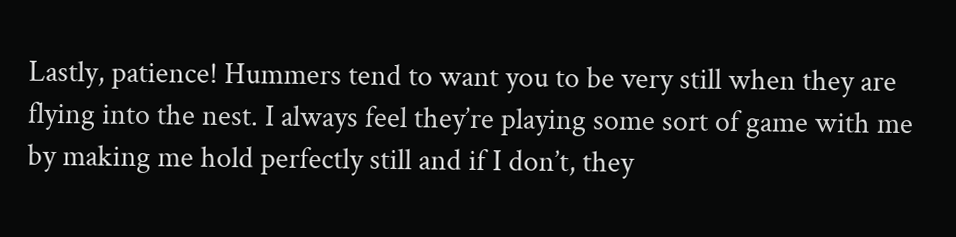Lastly, patience! Hummers tend to want you to be very still when they are flying into the nest. I always feel they’re playing some sort of game with me by making me hold perfectly still and if I don’t, they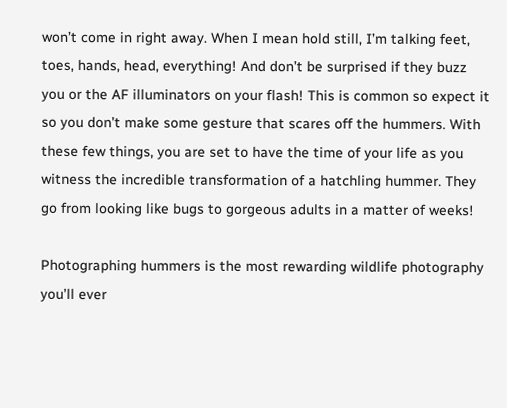won’t come in right away. When I mean hold still, I’m talking feet, toes, hands, head, everything! And don’t be surprised if they buzz you or the AF illuminators on your flash! This is common so expect it so you don’t make some gesture that scares off the hummers. With these few things, you are set to have the time of your life as you witness the incredible transformation of a hatchling hummer. They go from looking like bugs to gorgeous adults in a matter of weeks!

Photographing hummers is the most rewarding wildlife photography you’ll ever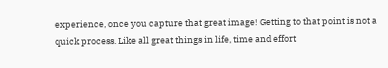experience, once you capture that great image! Getting to that point is not a quick process. Like all great things in life, time and effort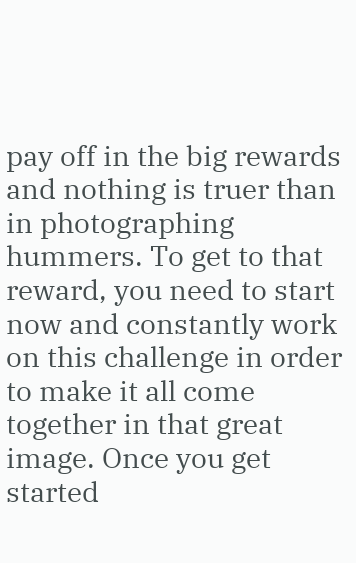pay off in the big rewards and nothing is truer than in photographing hummers. To get to that reward, you need to start now and constantly work on this challenge in order to make it all come together in that great image. Once you get started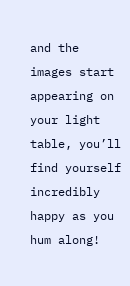and the images start appearing on your light table, you’ll find yourself incredibly happy as you hum along!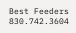Best Feeders 830.742.3604